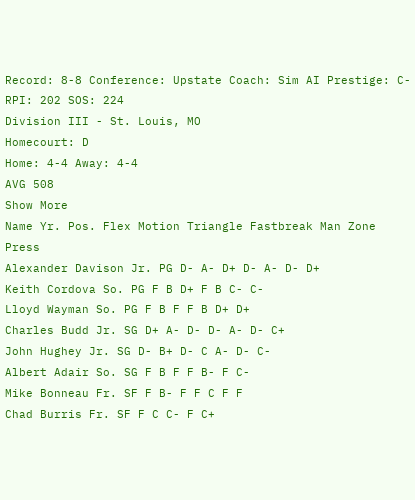Record: 8-8 Conference: Upstate Coach: Sim AI Prestige: C- RPI: 202 SOS: 224
Division III - St. Louis, MO
Homecourt: D
Home: 4-4 Away: 4-4
AVG 508
Show More
Name Yr. Pos. Flex Motion Triangle Fastbreak Man Zone Press
Alexander Davison Jr. PG D- A- D+ D- A- D- D+
Keith Cordova So. PG F B D+ F B C- C-
Lloyd Wayman So. PG F B F F B D+ D+
Charles Budd Jr. SG D+ A- D- D- A- D- C+
John Hughey Jr. SG D- B+ D- C A- D- C-
Albert Adair So. SG F B F F B- F C-
Mike Bonneau Fr. SF F B- F F C F F
Chad Burris Fr. SF F C C- F C+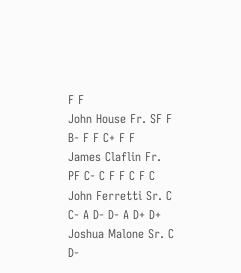F F
John House Fr. SF F B- F F C+ F F
James Claflin Fr. PF C- C F F C F C
John Ferretti Sr. C C- A D- D- A D+ D+
Joshua Malone Sr. C D-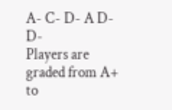A- C- D- A D- D-
Players are graded from A+ to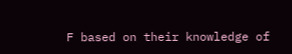F based on their knowledge of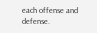each offense and defense.